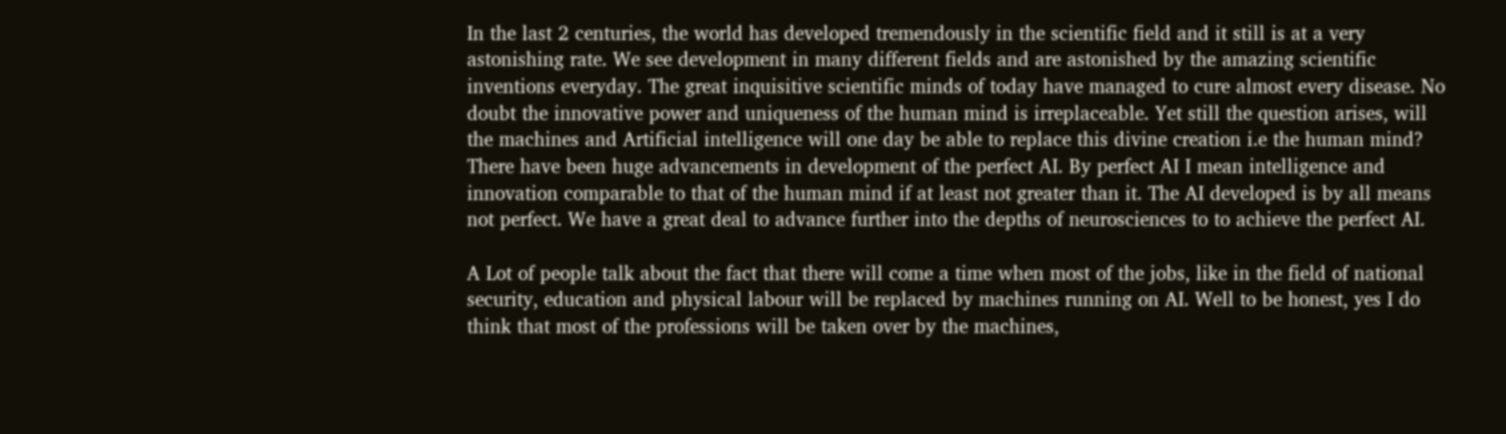In the last 2 centuries, the world has developed tremendously in the scientific field and it still is at a very astonishing rate. We see development in many different fields and are astonished by the amazing scientific inventions everyday. The great inquisitive scientific minds of today have managed to cure almost every disease. No doubt the innovative power and uniqueness of the human mind is irreplaceable. Yet still the question arises, will the machines and Artificial intelligence will one day be able to replace this divine creation i.e the human mind?
There have been huge advancements in development of the perfect AI. By perfect AI I mean intelligence and innovation comparable to that of the human mind if at least not greater than it. The AI developed is by all means not perfect. We have a great deal to advance further into the depths of neurosciences to to achieve the perfect AI.

A Lot of people talk about the fact that there will come a time when most of the jobs, like in the field of national security, education and physical labour will be replaced by machines running on AI. Well to be honest, yes I do think that most of the professions will be taken over by the machines,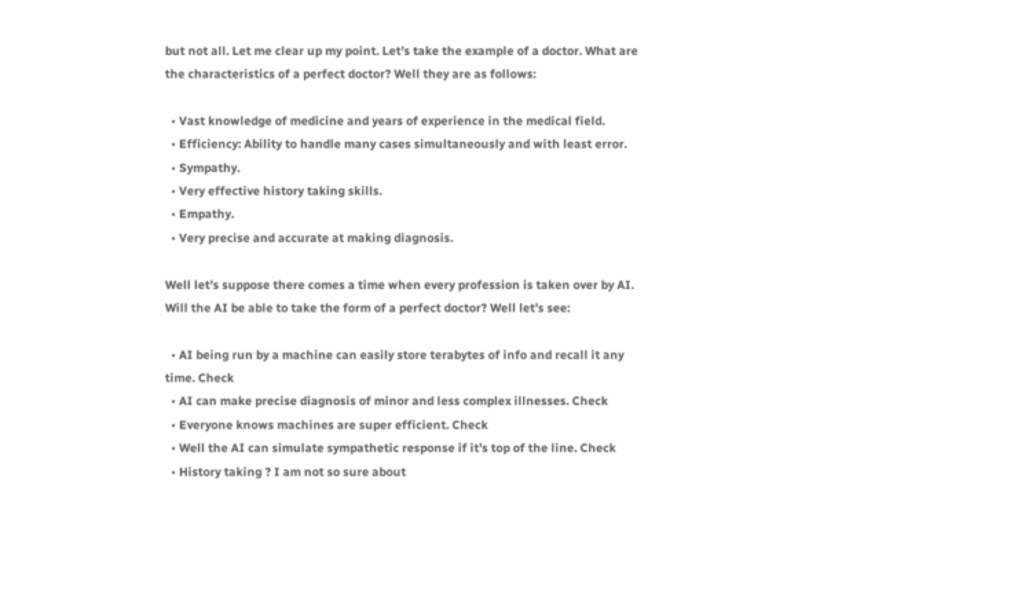but not all. Let me clear up my point. Let’s take the example of a doctor. What are the characteristics of a perfect doctor? Well they are as follows:

  • Vast knowledge of medicine and years of experience in the medical field.
  • Efficiency: Ability to handle many cases simultaneously and with least error.
  • Sympathy.
  • Very effective history taking skills.
  • Empathy.
  • Very precise and accurate at making diagnosis.

Well let’s suppose there comes a time when every profession is taken over by AI. Will the AI be able to take the form of a perfect doctor? Well let’s see:

  • AI being run by a machine can easily store terabytes of info and recall it any time. Check
  • AI can make precise diagnosis of minor and less complex illnesses. Check
  • Everyone knows machines are super efficient. Check
  • Well the AI can simulate sympathetic response if it’s top of the line. Check
  • History taking ? I am not so sure about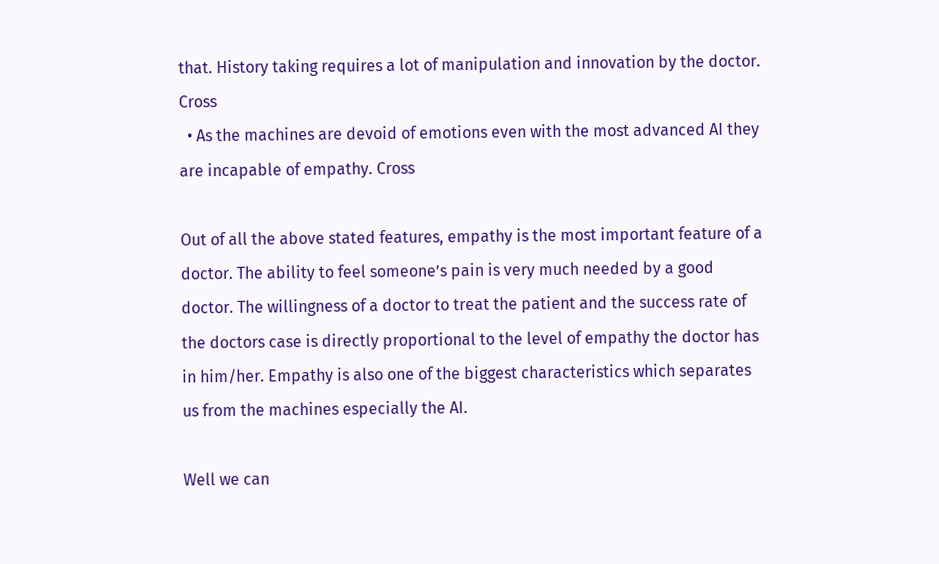that. History taking requires a lot of manipulation and innovation by the doctor. Cross
  • As the machines are devoid of emotions even with the most advanced AI they are incapable of empathy. Cross

Out of all the above stated features, empathy is the most important feature of a doctor. The ability to feel someone’s pain is very much needed by a good doctor. The willingness of a doctor to treat the patient and the success rate of the doctors case is directly proportional to the level of empathy the doctor has in him/her. Empathy is also one of the biggest characteristics which separates us from the machines especially the AI.

Well we can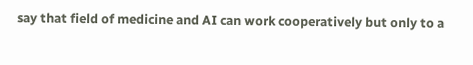say that field of medicine and AI can work cooperatively but only to a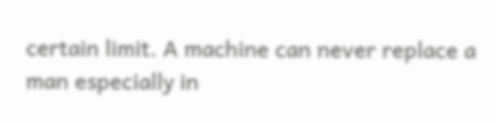certain limit. A machine can never replace a man especially in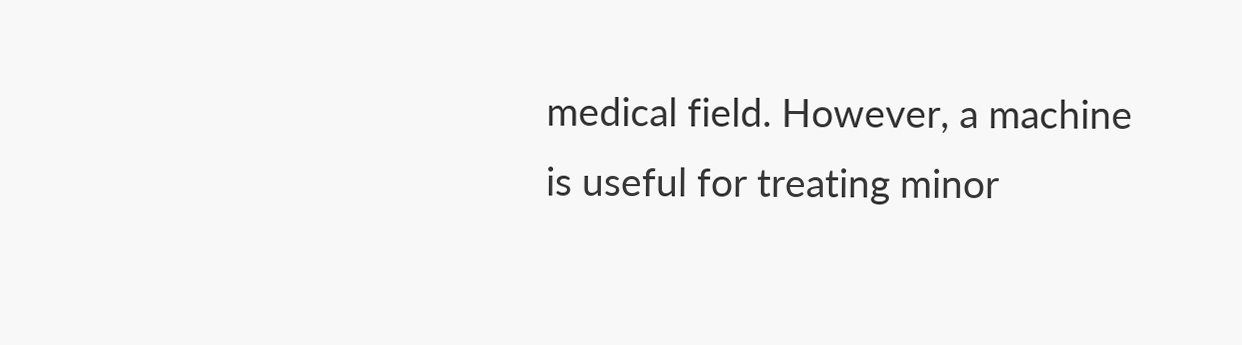medical field. However, a machine is useful for treating minor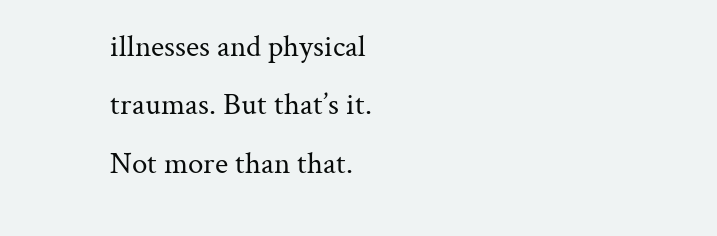illnesses and physical traumas. But that’s it. Not more than that.